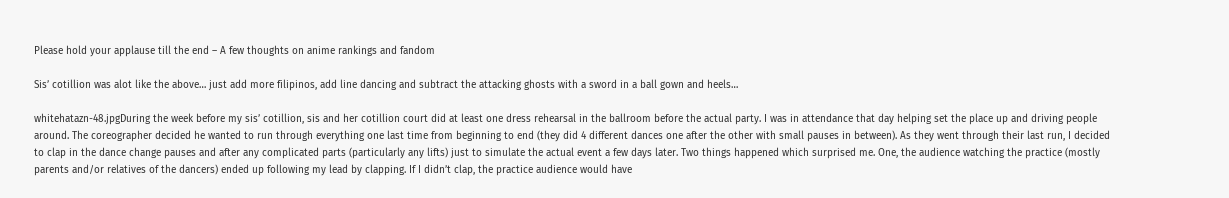Please hold your applause till the end – A few thoughts on anime rankings and fandom

Sis’ cotillion was alot like the above… just add more filipinos, add line dancing and subtract the attacking ghosts with a sword in a ball gown and heels…

whitehatazn-48.jpgDuring the week before my sis’ cotillion, sis and her cotillion court did at least one dress rehearsal in the ballroom before the actual party. I was in attendance that day helping set the place up and driving people around. The coreographer decided he wanted to run through everything one last time from beginning to end (they did 4 different dances one after the other with small pauses in between). As they went through their last run, I decided to clap in the dance change pauses and after any complicated parts (particularly any lifts) just to simulate the actual event a few days later. Two things happened which surprised me. One, the audience watching the practice (mostly parents and/or relatives of the dancers) ended up following my lead by clapping. If I didn’t clap, the practice audience would have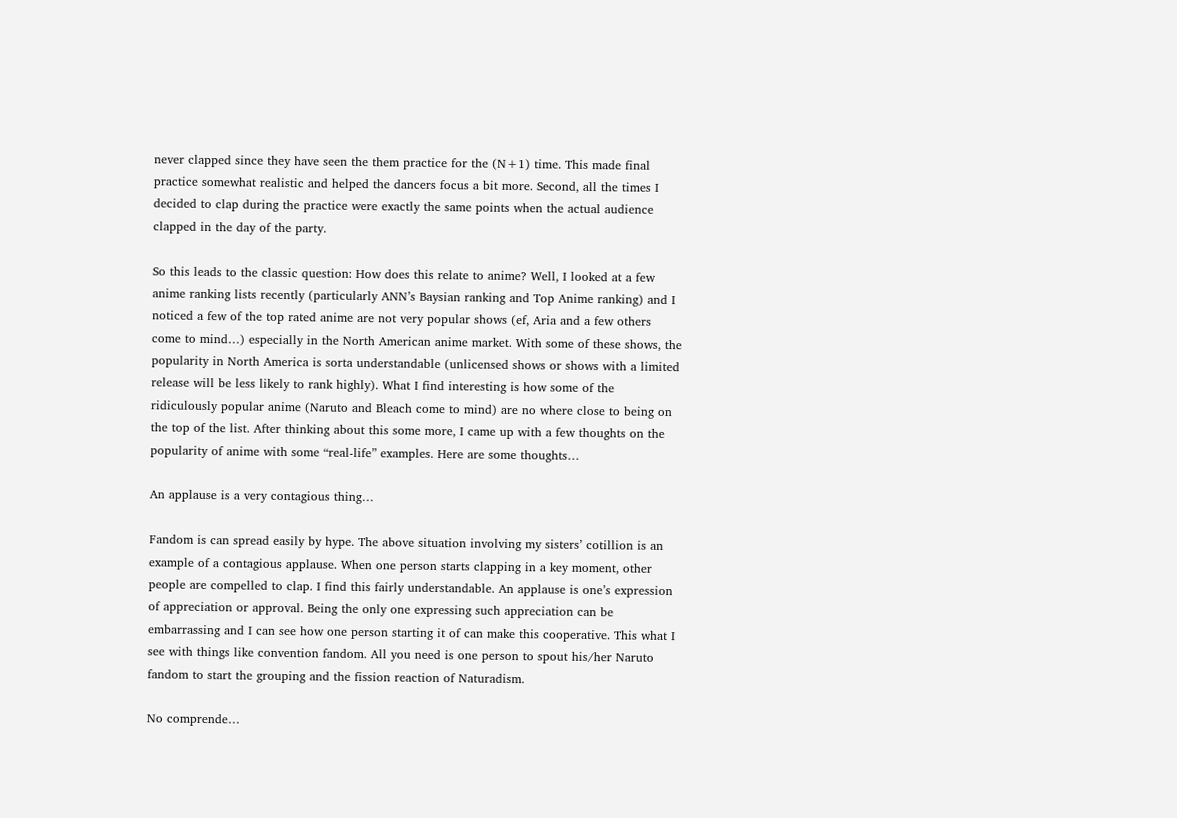never clapped since they have seen the them practice for the (N+1) time. This made final practice somewhat realistic and helped the dancers focus a bit more. Second, all the times I decided to clap during the practice were exactly the same points when the actual audience clapped in the day of the party.

So this leads to the classic question: How does this relate to anime? Well, I looked at a few anime ranking lists recently (particularly ANN’s Baysian ranking and Top Anime ranking) and I noticed a few of the top rated anime are not very popular shows (ef, Aria and a few others come to mind…) especially in the North American anime market. With some of these shows, the popularity in North America is sorta understandable (unlicensed shows or shows with a limited release will be less likely to rank highly). What I find interesting is how some of the ridiculously popular anime (Naruto and Bleach come to mind) are no where close to being on the top of the list. After thinking about this some more, I came up with a few thoughts on the popularity of anime with some “real-life” examples. Here are some thoughts…

An applause is a very contagious thing…

Fandom is can spread easily by hype. The above situation involving my sisters’ cotillion is an example of a contagious applause. When one person starts clapping in a key moment, other people are compelled to clap. I find this fairly understandable. An applause is one’s expression of appreciation or approval. Being the only one expressing such appreciation can be embarrassing and I can see how one person starting it of can make this cooperative. This what I see with things like convention fandom. All you need is one person to spout his/her Naruto fandom to start the grouping and the fission reaction of Naturadism.

No comprende…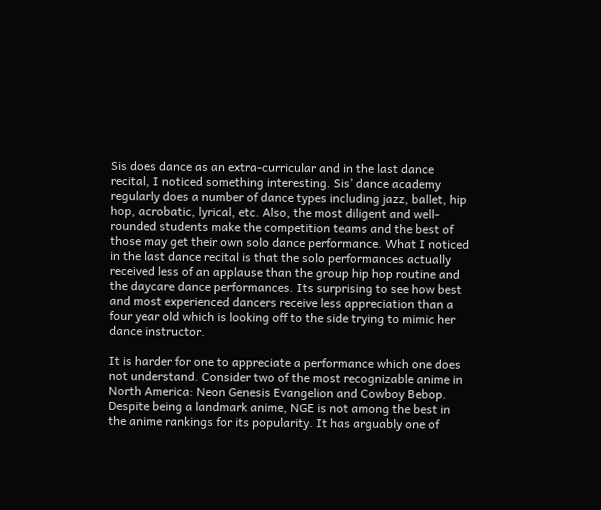Sis does dance as an extra-curricular and in the last dance recital, I noticed something interesting. Sis’ dance academy regularly does a number of dance types including jazz, ballet, hip hop, acrobatic, lyrical, etc. Also, the most diligent and well-rounded students make the competition teams and the best of those may get their own solo dance performance. What I noticed in the last dance recital is that the solo performances actually received less of an applause than the group hip hop routine and the daycare dance performances. Its surprising to see how best and most experienced dancers receive less appreciation than a four year old which is looking off to the side trying to mimic her dance instructor.

It is harder for one to appreciate a performance which one does not understand. Consider two of the most recognizable anime in North America: Neon Genesis Evangelion and Cowboy Bebop. Despite being a landmark anime, NGE is not among the best in the anime rankings for its popularity. It has arguably one of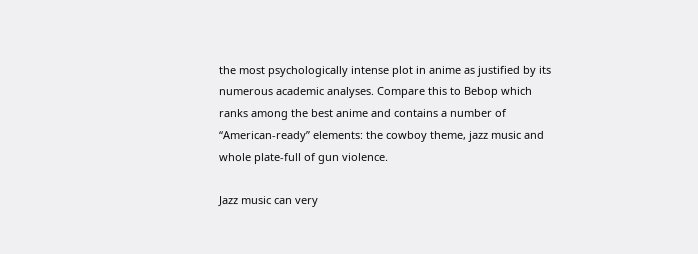the most psychologically intense plot in anime as justified by its numerous academic analyses. Compare this to Bebop which ranks among the best anime and contains a number of “American-ready” elements: the cowboy theme, jazz music and whole plate-full of gun violence.

Jazz music can very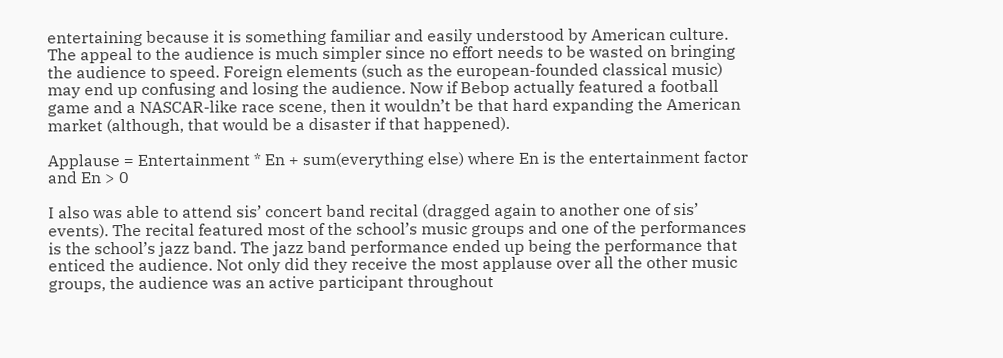entertaining because it is something familiar and easily understood by American culture. The appeal to the audience is much simpler since no effort needs to be wasted on bringing the audience to speed. Foreign elements (such as the european-founded classical music) may end up confusing and losing the audience. Now if Bebop actually featured a football game and a NASCAR-like race scene, then it wouldn’t be that hard expanding the American market (although, that would be a disaster if that happened).

Applause = Entertainment * En + sum(everything else) where En is the entertainment factor and En > 0

I also was able to attend sis’ concert band recital (dragged again to another one of sis’ events). The recital featured most of the school’s music groups and one of the performances is the school’s jazz band. The jazz band performance ended up being the performance that enticed the audience. Not only did they receive the most applause over all the other music groups, the audience was an active participant throughout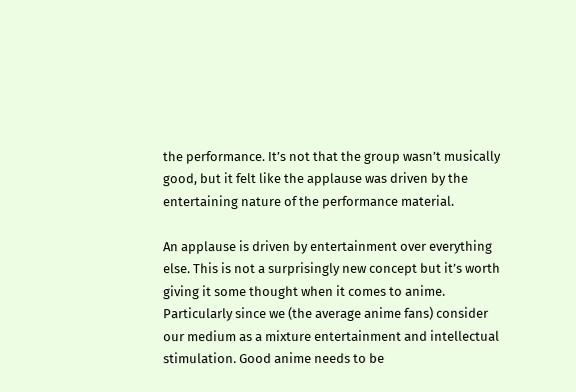the performance. It’s not that the group wasn’t musically good, but it felt like the applause was driven by the entertaining nature of the performance material.

An applause is driven by entertainment over everything else. This is not a surprisingly new concept but it’s worth giving it some thought when it comes to anime. Particularly since we (the average anime fans) consider our medium as a mixture entertainment and intellectual stimulation. Good anime needs to be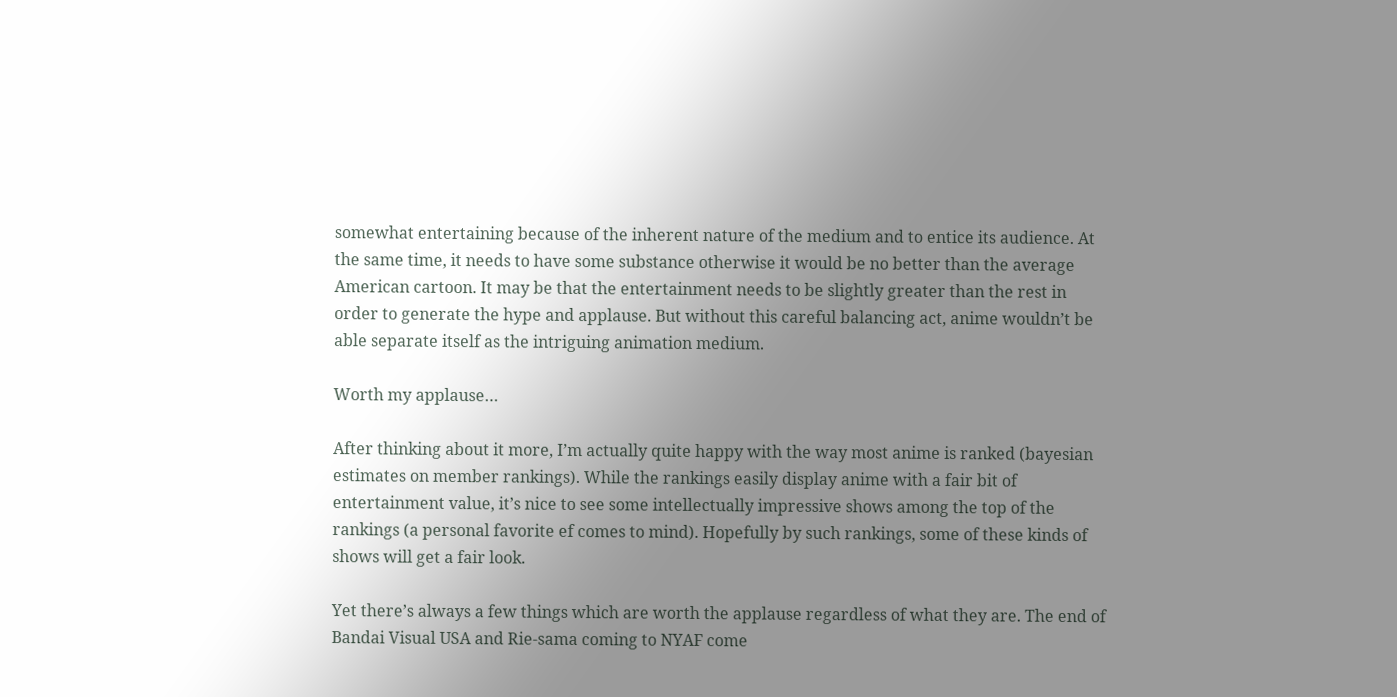somewhat entertaining because of the inherent nature of the medium and to entice its audience. At the same time, it needs to have some substance otherwise it would be no better than the average American cartoon. It may be that the entertainment needs to be slightly greater than the rest in order to generate the hype and applause. But without this careful balancing act, anime wouldn’t be able separate itself as the intriguing animation medium.

Worth my applause…

After thinking about it more, I’m actually quite happy with the way most anime is ranked (bayesian estimates on member rankings). While the rankings easily display anime with a fair bit of entertainment value, it’s nice to see some intellectually impressive shows among the top of the rankings (a personal favorite ef comes to mind). Hopefully by such rankings, some of these kinds of shows will get a fair look.

Yet there’s always a few things which are worth the applause regardless of what they are. The end of Bandai Visual USA and Rie-sama coming to NYAF come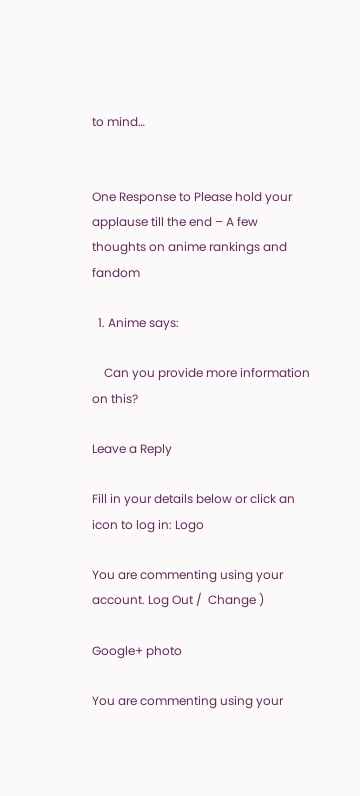to mind…


One Response to Please hold your applause till the end – A few thoughts on anime rankings and fandom

  1. Anime says:

    Can you provide more information on this?

Leave a Reply

Fill in your details below or click an icon to log in: Logo

You are commenting using your account. Log Out /  Change )

Google+ photo

You are commenting using your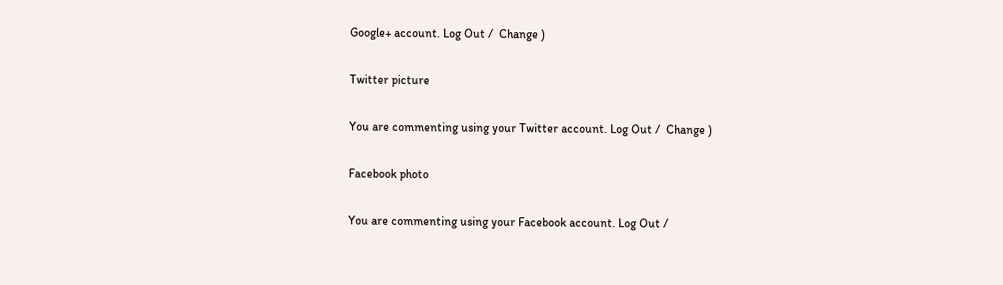Google+ account. Log Out /  Change )

Twitter picture

You are commenting using your Twitter account. Log Out /  Change )

Facebook photo

You are commenting using your Facebook account. Log Out /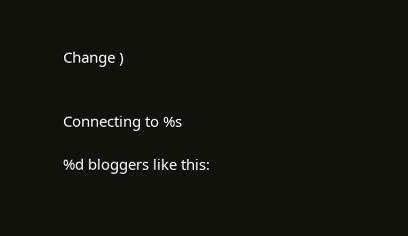Change )


Connecting to %s

%d bloggers like this: